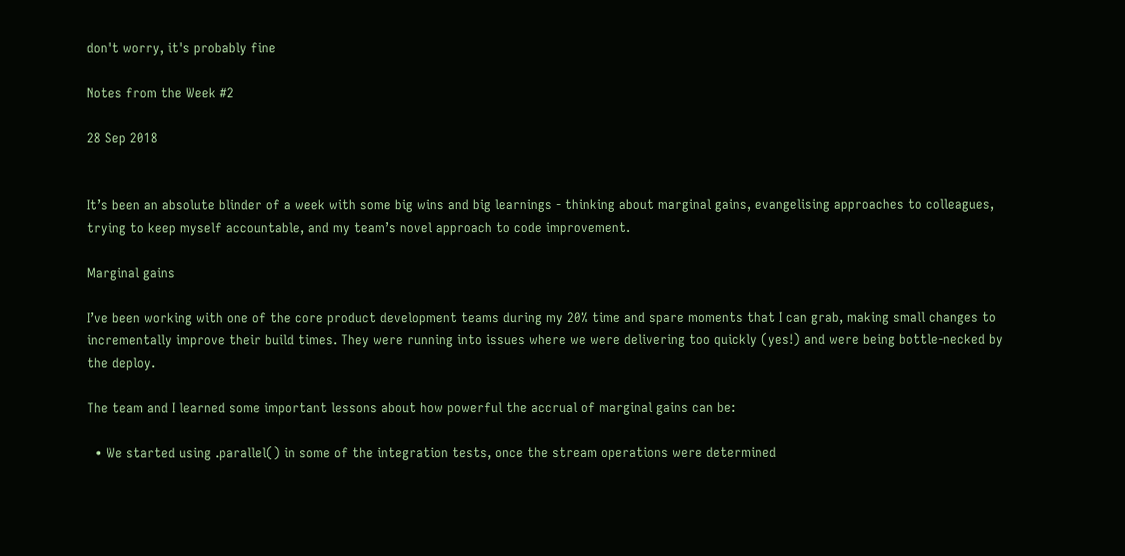don't worry, it's probably fine

Notes from the Week #2

28 Sep 2018


It’s been an absolute blinder of a week with some big wins and big learnings - thinking about marginal gains, evangelising approaches to colleagues, trying to keep myself accountable, and my team’s novel approach to code improvement.

Marginal gains

I’ve been working with one of the core product development teams during my 20% time and spare moments that I can grab, making small changes to incrementally improve their build times. They were running into issues where we were delivering too quickly (yes!) and were being bottle-necked by the deploy.

The team and I learned some important lessons about how powerful the accrual of marginal gains can be:

  • We started using .parallel() in some of the integration tests, once the stream operations were determined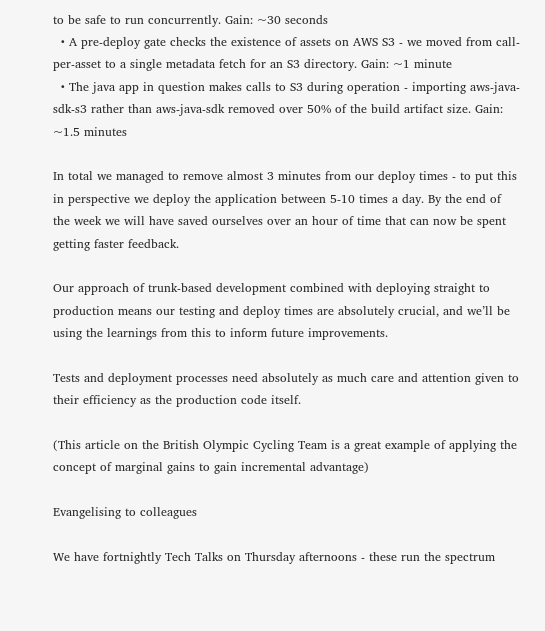to be safe to run concurrently. Gain: ~30 seconds
  • A pre-deploy gate checks the existence of assets on AWS S3 - we moved from call-per-asset to a single metadata fetch for an S3 directory. Gain: ~1 minute
  • The java app in question makes calls to S3 during operation - importing aws-java-sdk-s3 rather than aws-java-sdk removed over 50% of the build artifact size. Gain: ~1.5 minutes

In total we managed to remove almost 3 minutes from our deploy times - to put this in perspective we deploy the application between 5-10 times a day. By the end of the week we will have saved ourselves over an hour of time that can now be spent getting faster feedback.

Our approach of trunk-based development combined with deploying straight to production means our testing and deploy times are absolutely crucial, and we’ll be using the learnings from this to inform future improvements.

Tests and deployment processes need absolutely as much care and attention given to their efficiency as the production code itself.

(This article on the British Olympic Cycling Team is a great example of applying the concept of marginal gains to gain incremental advantage)

Evangelising to colleagues

We have fortnightly Tech Talks on Thursday afternoons - these run the spectrum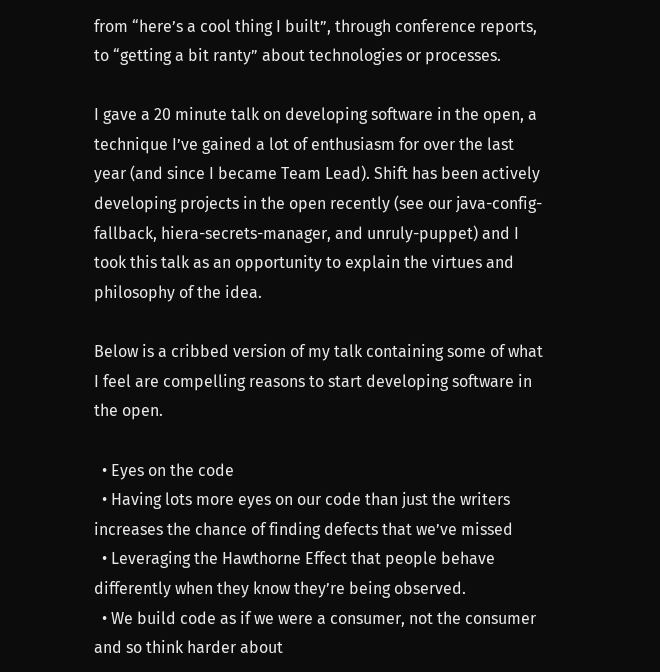from “here’s a cool thing I built”, through conference reports, to “getting a bit ranty” about technologies or processes.

I gave a 20 minute talk on developing software in the open, a technique I’ve gained a lot of enthusiasm for over the last year (and since I became Team Lead). Shift has been actively developing projects in the open recently (see our java-config-fallback, hiera-secrets-manager, and unruly-puppet) and I took this talk as an opportunity to explain the virtues and philosophy of the idea.

Below is a cribbed version of my talk containing some of what I feel are compelling reasons to start developing software in the open.

  • Eyes on the code
  • Having lots more eyes on our code than just the writers increases the chance of finding defects that we’ve missed
  • Leveraging the Hawthorne Effect that people behave differently when they know they’re being observed.
  • We build code as if we were a consumer, not the consumer and so think harder about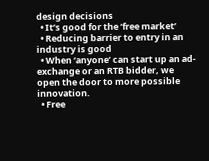design decisions
  • It’s good for the ‘free market’
  • Reducing barrier to entry in an industry is good
  • When ‘anyone’ can start up an ad-exchange or an RTB bidder, we open the door to more possible innovation.
  • Free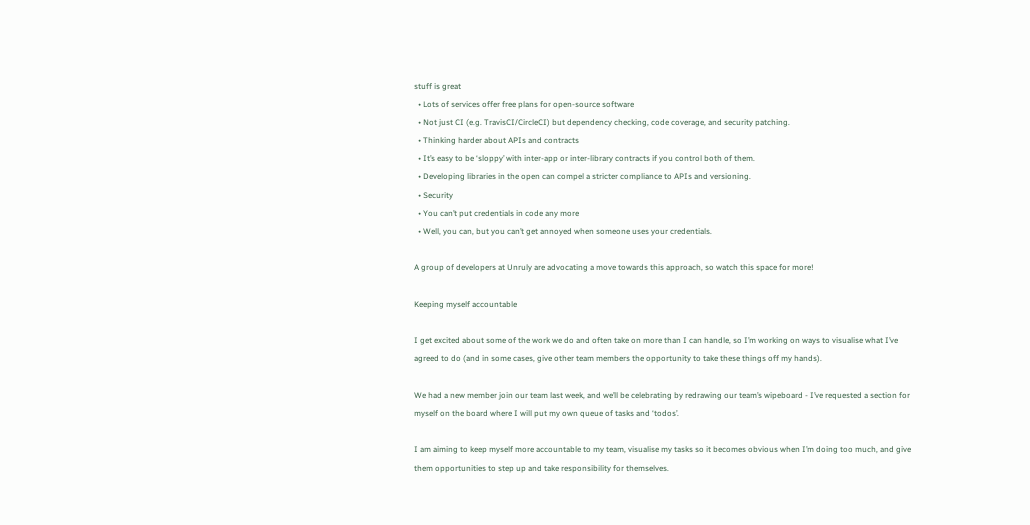stuff is great
  • Lots of services offer free plans for open-source software
  • Not just CI (e.g. TravisCI/CircleCI) but dependency checking, code coverage, and security patching.
  • Thinking harder about APIs and contracts
  • It’s easy to be ‘sloppy’ with inter-app or inter-library contracts if you control both of them.
  • Developing libraries in the open can compel a stricter compliance to APIs and versioning.
  • Security
  • You can’t put credentials in code any more
  • Well, you can, but you can’t get annoyed when someone uses your credentials.

A group of developers at Unruly are advocating a move towards this approach, so watch this space for more!

Keeping myself accountable

I get excited about some of the work we do and often take on more than I can handle, so I’m working on ways to visualise what I’ve agreed to do (and in some cases, give other team members the opportunity to take these things off my hands).

We had a new member join our team last week, and we’ll be celebrating by redrawing our team’s wipeboard - I’ve requested a section for myself on the board where I will put my own queue of tasks and ‘todos’.

I am aiming to keep myself more accountable to my team, visualise my tasks so it becomes obvious when I’m doing too much, and give them opportunities to step up and take responsibility for themselves.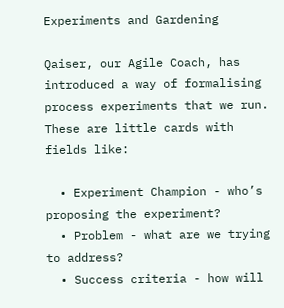Experiments and Gardening

Qaiser, our Agile Coach, has introduced a way of formalising process experiments that we run. These are little cards with fields like:

  • Experiment Champion - who’s proposing the experiment?
  • Problem - what are we trying to address?
  • Success criteria - how will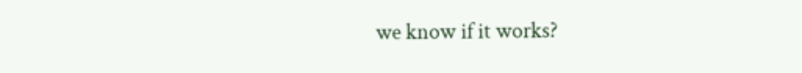we know if it works?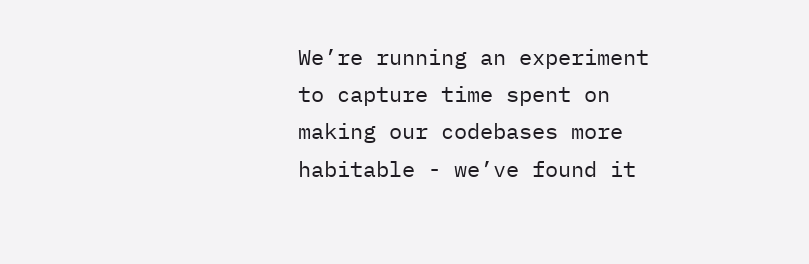We’re running an experiment to capture time spent on making our codebases more habitable - we’ve found it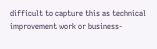difficult to capture this as technical improvement work or business-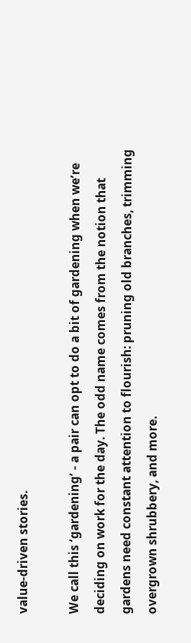value-driven stories.

We call this ‘gardening’ - a pair can opt to do a bit of gardening when we’re deciding on work for the day. The odd name comes from the notion that gardens need constant attention to flourish: pruning old branches, trimming overgrown shrubbery, and more.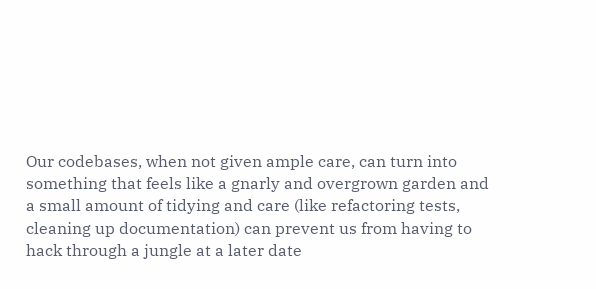Our codebases, when not given ample care, can turn into something that feels like a gnarly and overgrown garden and a small amount of tidying and care (like refactoring tests, cleaning up documentation) can prevent us from having to hack through a jungle at a later date